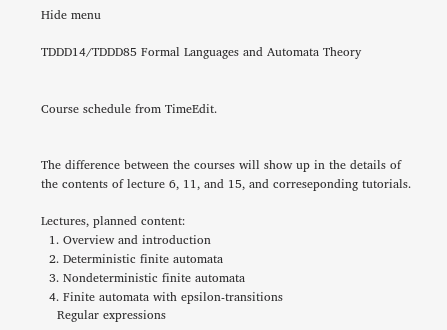Hide menu

TDDD14/TDDD85 Formal Languages and Automata Theory


Course schedule from TimeEdit.


The difference between the courses will show up in the details of the contents of lecture 6, 11, and 15, and correseponding tutorials.

Lectures, planned content:
  1. Overview and introduction
  2. Deterministic finite automata
  3. Nondeterministic finite automata
  4. Finite automata with epsilon-transitions
    Regular expressions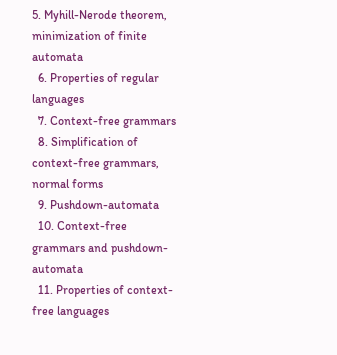5. Myhill-Nerode theorem, minimization of finite automata
  6. Properties of regular languages
  7. Context-free grammars
  8. Simplification of context-free grammars, normal forms
  9. Pushdown-automata
  10. Context-free grammars and pushdown-automata
  11. Properties of context-free languages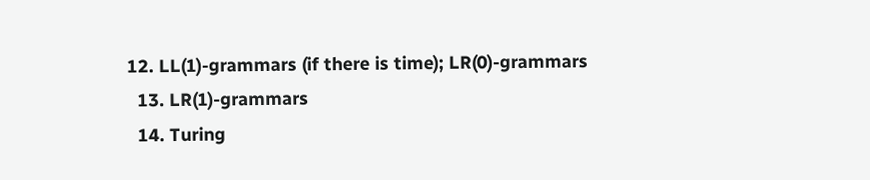12. LL(1)-grammars (if there is time); LR(0)-grammars
  13. LR(1)-grammars
  14. Turing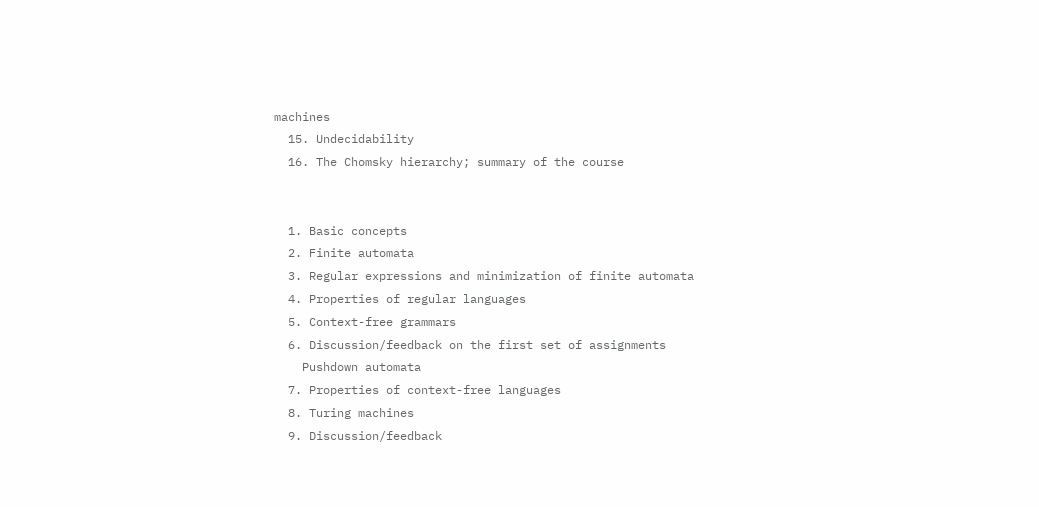machines
  15. Undecidability
  16. The Chomsky hierarchy; summary of the course


  1. Basic concepts
  2. Finite automata
  3. Regular expressions and minimization of finite automata
  4. Properties of regular languages
  5. Context-free grammars
  6. Discussion/feedback on the first set of assignments
    Pushdown automata
  7. Properties of context-free languages
  8. Turing machines
  9. Discussion/feedback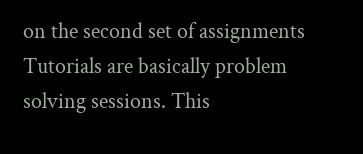on the second set of assignments
Tutorials are basically problem solving sessions. This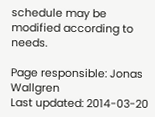schedule may be modified according to needs.

Page responsible: Jonas Wallgren
Last updated: 2014-03-20